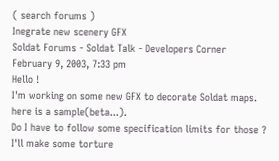( search forums )
Inegrate new scenery GFX
Soldat Forums - Soldat Talk - Developers Corner
February 9, 2003, 7:33 pm
Hello !
I'm working on some new GFX to decorate Soldat maps.
here is a sample(beta...).
Do I have to follow some specification limits for those ?
I'll make some torture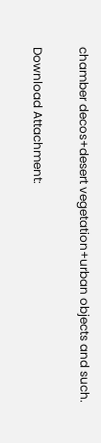chamber decos+desert vegetation+urban objects and such.

Download Attachment: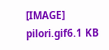[IMAGE] pilori.gif6.1 KB